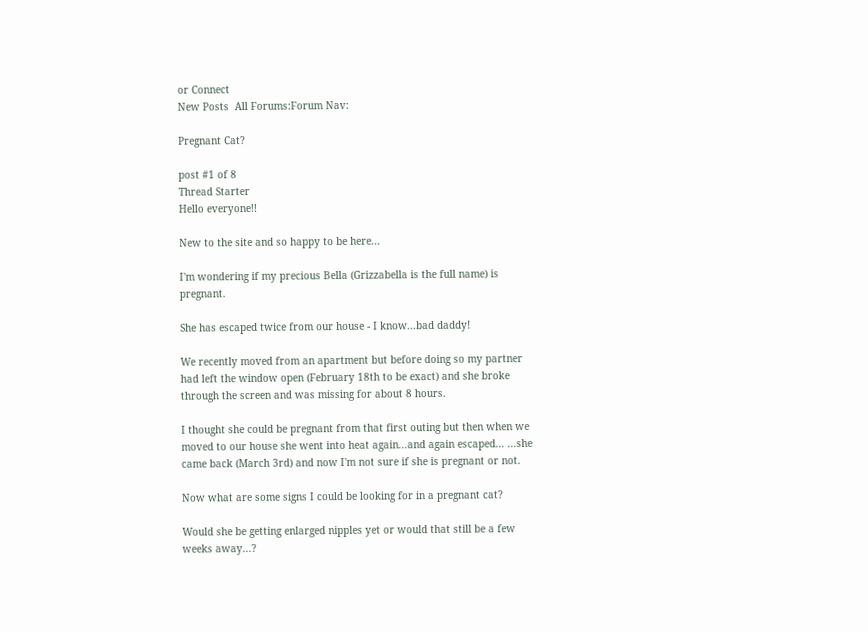or Connect
New Posts  All Forums:Forum Nav:

Pregnant Cat?

post #1 of 8
Thread Starter
Hello everyone!!

New to the site and so happy to be here...

I'm wondering if my precious Bella (Grizzabella is the full name) is pregnant.

She has escaped twice from our house - I know...bad daddy!

We recently moved from an apartment but before doing so my partner had left the window open (February 18th to be exact) and she broke through the screen and was missing for about 8 hours.

I thought she could be pregnant from that first outing but then when we moved to our house she went into heat again...and again escaped... ...she came back (March 3rd) and now I'm not sure if she is pregnant or not.

Now what are some signs I could be looking for in a pregnant cat?

Would she be getting enlarged nipples yet or would that still be a few weeks away...?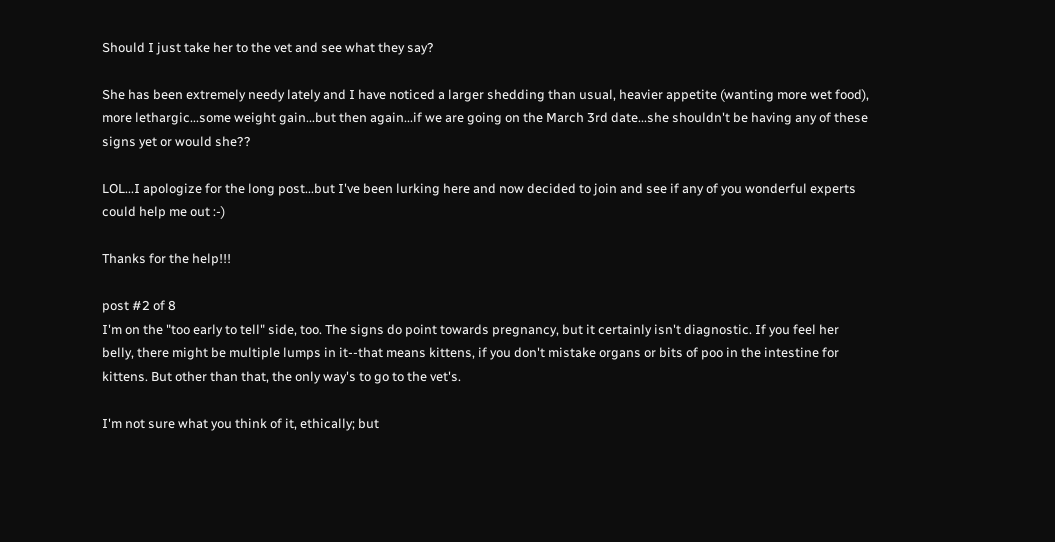Should I just take her to the vet and see what they say?

She has been extremely needy lately and I have noticed a larger shedding than usual, heavier appetite (wanting more wet food), more lethargic...some weight gain...but then again...if we are going on the March 3rd date...she shouldn't be having any of these signs yet or would she??

LOL...I apologize for the long post...but I've been lurking here and now decided to join and see if any of you wonderful experts could help me out :-)

Thanks for the help!!!

post #2 of 8
I'm on the "too early to tell" side, too. The signs do point towards pregnancy, but it certainly isn't diagnostic. If you feel her belly, there might be multiple lumps in it--that means kittens, if you don't mistake organs or bits of poo in the intestine for kittens. But other than that, the only way's to go to the vet's.

I'm not sure what you think of it, ethically; but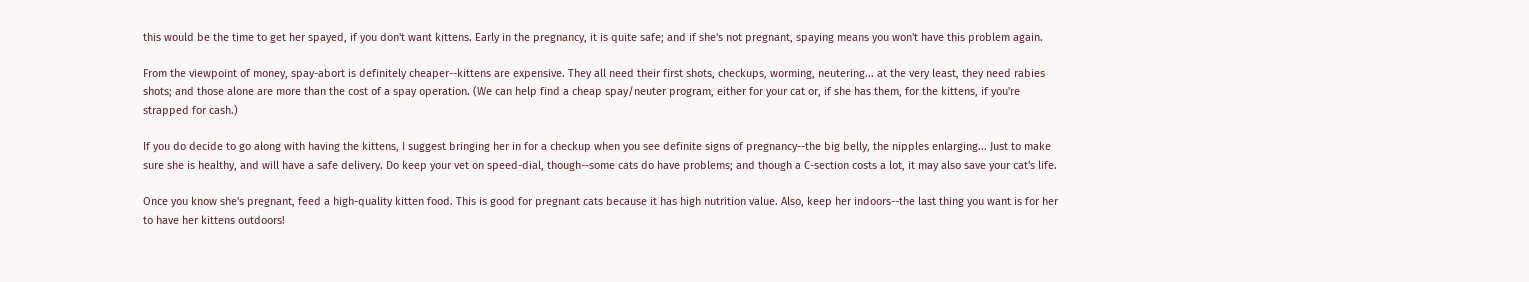this would be the time to get her spayed, if you don't want kittens. Early in the pregnancy, it is quite safe; and if she's not pregnant, spaying means you won't have this problem again.

From the viewpoint of money, spay-abort is definitely cheaper--kittens are expensive. They all need their first shots, checkups, worming, neutering... at the very least, they need rabies shots; and those alone are more than the cost of a spay operation. (We can help find a cheap spay/neuter program, either for your cat or, if she has them, for the kittens, if you're strapped for cash.)

If you do decide to go along with having the kittens, I suggest bringing her in for a checkup when you see definite signs of pregnancy--the big belly, the nipples enlarging... Just to make sure she is healthy, and will have a safe delivery. Do keep your vet on speed-dial, though--some cats do have problems; and though a C-section costs a lot, it may also save your cat's life.

Once you know she's pregnant, feed a high-quality kitten food. This is good for pregnant cats because it has high nutrition value. Also, keep her indoors--the last thing you want is for her to have her kittens outdoors!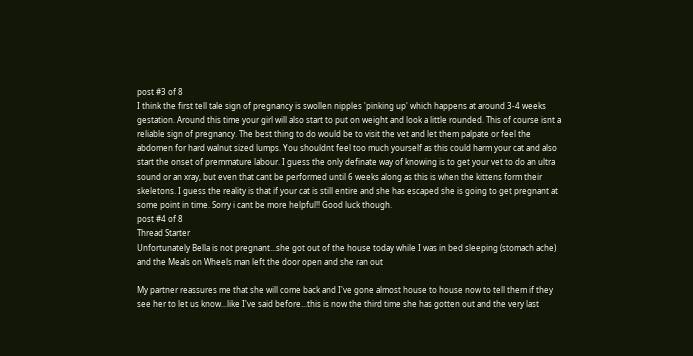post #3 of 8
I think the first tell tale sign of pregnancy is swollen nipples 'pinking up' which happens at around 3-4 weeks gestation. Around this time your girl will also start to put on weight and look a little rounded. This of course isnt a reliable sign of pregnancy. The best thing to do would be to visit the vet and let them palpate or feel the abdomen for hard walnut sized lumps. You shouldnt feel too much yourself as this could harm your cat and also start the onset of premmature labour. I guess the only definate way of knowing is to get your vet to do an ultra sound or an xray, but even that cant be performed until 6 weeks along as this is when the kittens form their skeletons. I guess the reality is that if your cat is still entire and she has escaped she is going to get pregnant at some point in time. Sorry i cant be more helpful!! Good luck though.
post #4 of 8
Thread Starter
Unfortunately Bella is not pregnant...she got out of the house today while I was in bed sleeping (stomach ache) and the Meals on Wheels man left the door open and she ran out

My partner reassures me that she will come back and I've gone almost house to house now to tell them if they see her to let us know...like I've said before...this is now the third time she has gotten out and the very last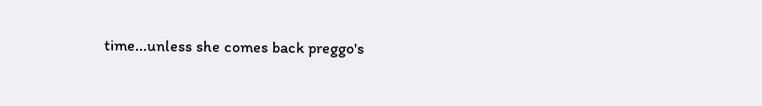time...unless she comes back preggo's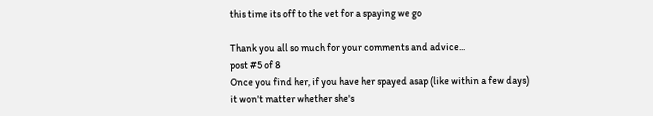this time its off to the vet for a spaying we go

Thank you all so much for your comments and advice...
post #5 of 8
Once you find her, if you have her spayed asap (like within a few days) it won't matter whether she's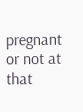pregnant or not at that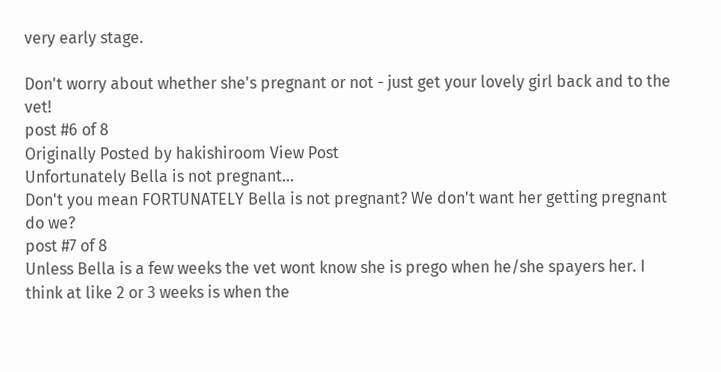very early stage.

Don't worry about whether she's pregnant or not - just get your lovely girl back and to the vet!
post #6 of 8
Originally Posted by hakishiroom View Post
Unfortunately Bella is not pregnant...
Don't you mean FORTUNATELY Bella is not pregnant? We don't want her getting pregnant do we?
post #7 of 8
Unless Bella is a few weeks the vet wont know she is prego when he/she spayers her. I think at like 2 or 3 weeks is when the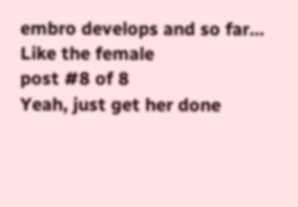embro develops and so far... Like the female
post #8 of 8
Yeah, just get her done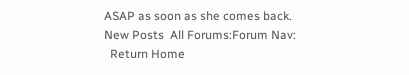ASAP as soon as she comes back.
New Posts  All Forums:Forum Nav:
  Return Home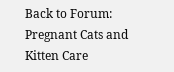Back to Forum: Pregnant Cats and Kitten Care